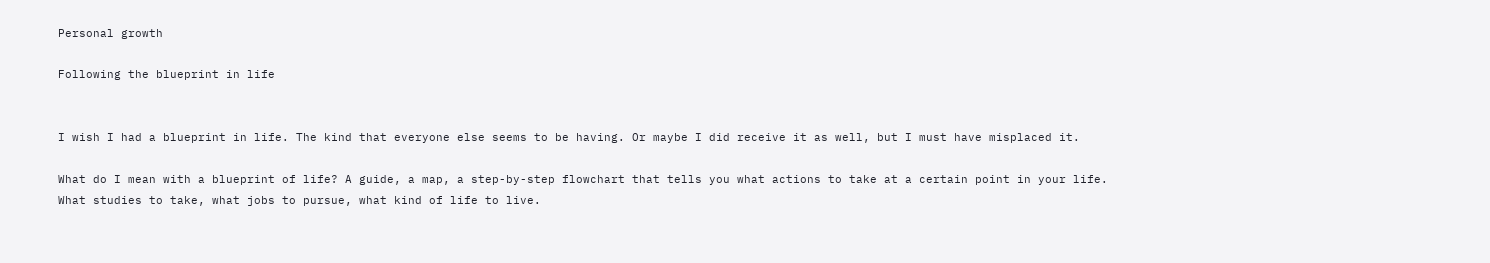Personal growth

Following the blueprint in life


I wish I had a blueprint in life. The kind that everyone else seems to be having. Or maybe I did receive it as well, but I must have misplaced it.

What do I mean with a blueprint of life? A guide, a map, a step-by-step flowchart that tells you what actions to take at a certain point in your life. What studies to take, what jobs to pursue, what kind of life to live.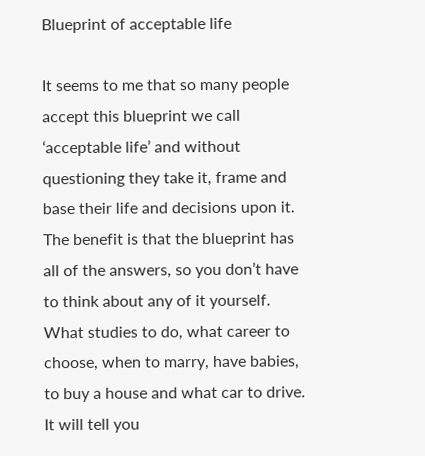Blueprint of acceptable life

It seems to me that so many people accept this blueprint we call ‘acceptable life’ and without questioning they take it, frame and base their life and decisions upon it. The benefit is that the blueprint has all of the answers, so you don’t have to think about any of it yourself. What studies to do, what career to choose, when to marry, have babies, to buy a house and what car to drive. It will tell you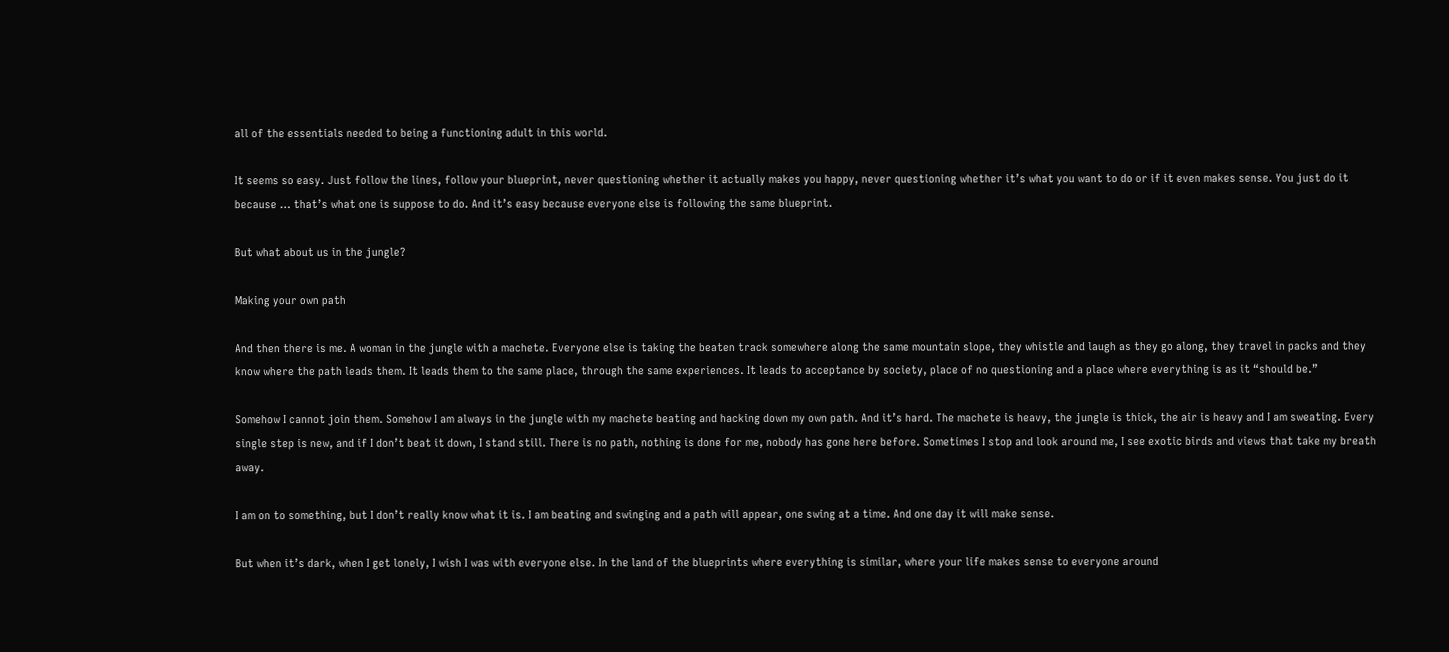all of the essentials needed to being a functioning adult in this world.

It seems so easy. Just follow the lines, follow your blueprint, never questioning whether it actually makes you happy, never questioning whether it’s what you want to do or if it even makes sense. You just do it because … that’s what one is suppose to do. And it’s easy because everyone else is following the same blueprint.

But what about us in the jungle?

Making your own path

And then there is me. A woman in the jungle with a machete. Everyone else is taking the beaten track somewhere along the same mountain slope, they whistle and laugh as they go along, they travel in packs and they know where the path leads them. It leads them to the same place, through the same experiences. It leads to acceptance by society, place of no questioning and a place where everything is as it “should be.”

Somehow I cannot join them. Somehow I am always in the jungle with my machete beating and hacking down my own path. And it’s hard. The machete is heavy, the jungle is thick, the air is heavy and I am sweating. Every single step is new, and if I don’t beat it down, I stand still. There is no path, nothing is done for me, nobody has gone here before. Sometimes I stop and look around me, I see exotic birds and views that take my breath away.

I am on to something, but I don’t really know what it is. I am beating and swinging and a path will appear, one swing at a time. And one day it will make sense.

But when it’s dark, when I get lonely, I wish I was with everyone else. In the land of the blueprints where everything is similar, where your life makes sense to everyone around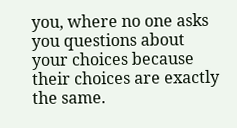you, where no one asks you questions about your choices because their choices are exactly the same.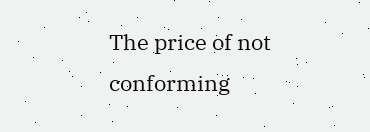The price of not conforming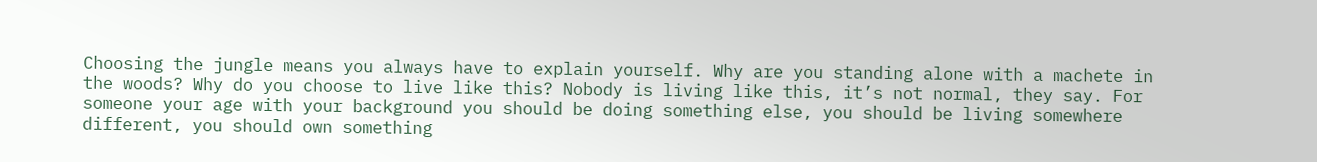Choosing the jungle means you always have to explain yourself. Why are you standing alone with a machete in the woods? Why do you choose to live like this? Nobody is living like this, it’s not normal, they say. For someone your age with your background you should be doing something else, you should be living somewhere different, you should own something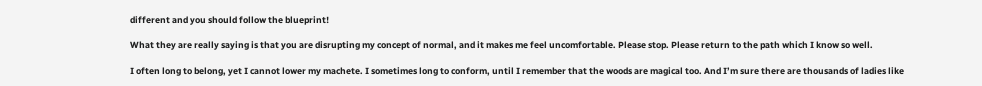different and you should follow the blueprint!

What they are really saying is that you are disrupting my concept of normal, and it makes me feel uncomfortable. Please stop. Please return to the path which I know so well.

I often long to belong, yet I cannot lower my machete. I sometimes long to conform, until I remember that the woods are magical too. And I’m sure there are thousands of ladies like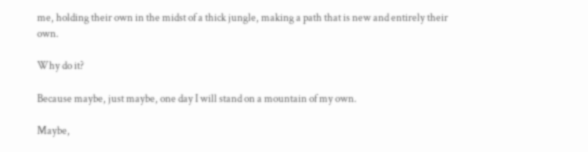me, holding their own in the midst of a thick jungle, making a path that is new and entirely their own.

Why do it?

Because maybe, just maybe, one day I will stand on a mountain of my own.

Maybe,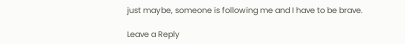just maybe, someone is following me and I have to be brave.

Leave a Reply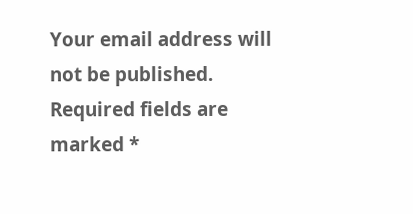Your email address will not be published. Required fields are marked *